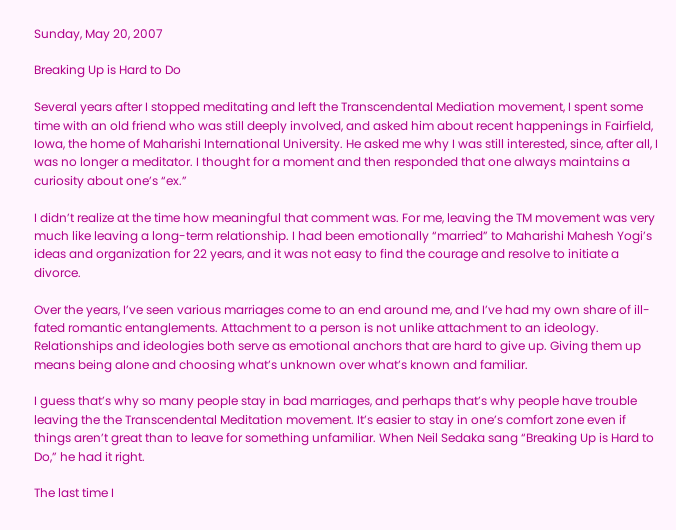Sunday, May 20, 2007

Breaking Up is Hard to Do

Several years after I stopped meditating and left the Transcendental Mediation movement, I spent some time with an old friend who was still deeply involved, and asked him about recent happenings in Fairfield, Iowa, the home of Maharishi International University. He asked me why I was still interested, since, after all, I was no longer a meditator. I thought for a moment and then responded that one always maintains a curiosity about one’s “ex.”

I didn’t realize at the time how meaningful that comment was. For me, leaving the TM movement was very much like leaving a long-term relationship. I had been emotionally “married” to Maharishi Mahesh Yogi’s ideas and organization for 22 years, and it was not easy to find the courage and resolve to initiate a divorce.

Over the years, I’ve seen various marriages come to an end around me, and I’ve had my own share of ill-fated romantic entanglements. Attachment to a person is not unlike attachment to an ideology. Relationships and ideologies both serve as emotional anchors that are hard to give up. Giving them up means being alone and choosing what’s unknown over what’s known and familiar.

I guess that’s why so many people stay in bad marriages, and perhaps that’s why people have trouble leaving the the Transcendental Meditation movement. It’s easier to stay in one’s comfort zone even if things aren’t great than to leave for something unfamiliar. When Neil Sedaka sang “Breaking Up is Hard to Do,” he had it right.

The last time I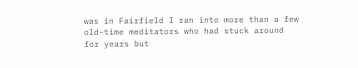was in Fairfield I ran into more than a few old-time meditators who had stuck around for years but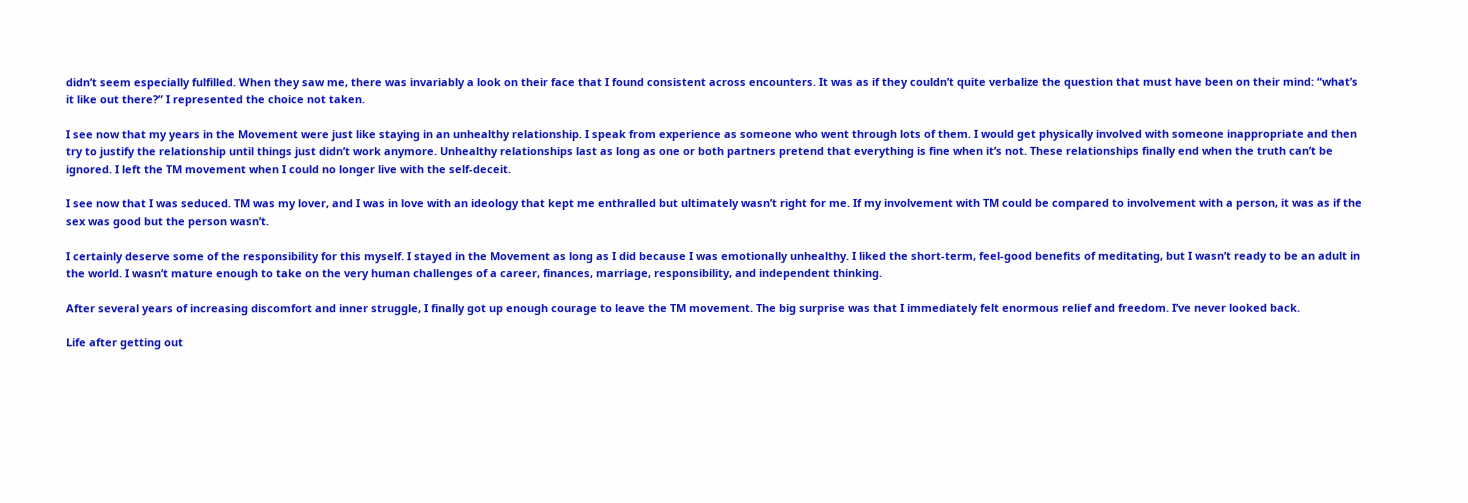didn’t seem especially fulfilled. When they saw me, there was invariably a look on their face that I found consistent across encounters. It was as if they couldn’t quite verbalize the question that must have been on their mind: “what’s it like out there?” I represented the choice not taken.

I see now that my years in the Movement were just like staying in an unhealthy relationship. I speak from experience as someone who went through lots of them. I would get physically involved with someone inappropriate and then try to justify the relationship until things just didn’t work anymore. Unhealthy relationships last as long as one or both partners pretend that everything is fine when it’s not. These relationships finally end when the truth can’t be ignored. I left the TM movement when I could no longer live with the self-deceit.

I see now that I was seduced. TM was my lover, and I was in love with an ideology that kept me enthralled but ultimately wasn’t right for me. If my involvement with TM could be compared to involvement with a person, it was as if the sex was good but the person wasn’t.

I certainly deserve some of the responsibility for this myself. I stayed in the Movement as long as I did because I was emotionally unhealthy. I liked the short-term, feel-good benefits of meditating, but I wasn’t ready to be an adult in the world. I wasn’t mature enough to take on the very human challenges of a career, finances, marriage, responsibility, and independent thinking.

After several years of increasing discomfort and inner struggle, I finally got up enough courage to leave the TM movement. The big surprise was that I immediately felt enormous relief and freedom. I’ve never looked back.

Life after getting out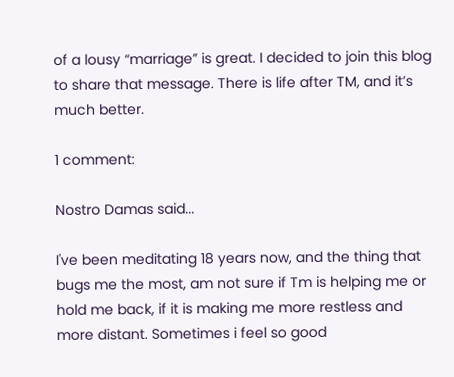of a lousy “marriage” is great. I decided to join this blog to share that message. There is life after TM, and it’s much better.

1 comment:

Nostro Damas said...

I've been meditating 18 years now, and the thing that bugs me the most, am not sure if Tm is helping me or hold me back, if it is making me more restless and more distant. Sometimes i feel so good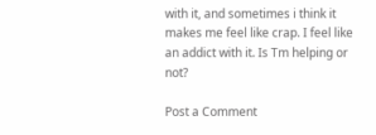with it, and sometimes i think it makes me feel like crap. I feel like an addict with it. Is Tm helping or not?

Post a Comment